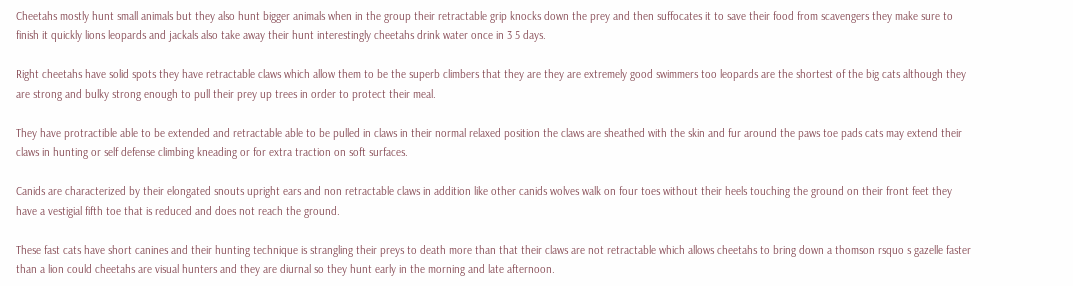Cheetahs mostly hunt small animals but they also hunt bigger animals when in the group their retractable grip knocks down the prey and then suffocates it to save their food from scavengers they make sure to finish it quickly lions leopards and jackals also take away their hunt interestingly cheetahs drink water once in 3 5 days.

Right cheetahs have solid spots they have retractable claws which allow them to be the superb climbers that they are they are extremely good swimmers too leopards are the shortest of the big cats although they are strong and bulky strong enough to pull their prey up trees in order to protect their meal.

They have protractible able to be extended and retractable able to be pulled in claws in their normal relaxed position the claws are sheathed with the skin and fur around the paws toe pads cats may extend their claws in hunting or self defense climbing kneading or for extra traction on soft surfaces.

Canids are characterized by their elongated snouts upright ears and non retractable claws in addition like other canids wolves walk on four toes without their heels touching the ground on their front feet they have a vestigial fifth toe that is reduced and does not reach the ground.

These fast cats have short canines and their hunting technique is strangling their preys to death more than that their claws are not retractable which allows cheetahs to bring down a thomson rsquo s gazelle faster than a lion could cheetahs are visual hunters and they are diurnal so they hunt early in the morning and late afternoon.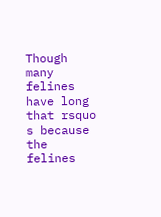Though many felines have long that rsquo s because the felines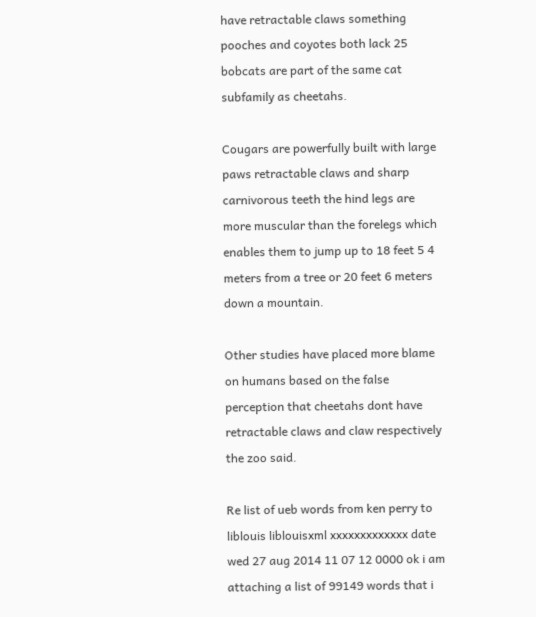have retractable claws something pooches and coyotes both lack 25 bobcats are part of the same cat subfamily as cheetahs.

Cougars are powerfully built with large paws retractable claws and sharp carnivorous teeth the hind legs are more muscular than the forelegs which enables them to jump up to 18 feet 5 4 meters from a tree or 20 feet 6 meters down a mountain.

Other studies have placed more blame on humans based on the false perception that cheetahs dont have retractable claws and claw respectively the zoo said.

Re list of ueb words from ken perry to liblouis liblouisxml xxxxxxxxxxxxx date wed 27 aug 2014 11 07 12 0000 ok i am attaching a list of 99149 words that i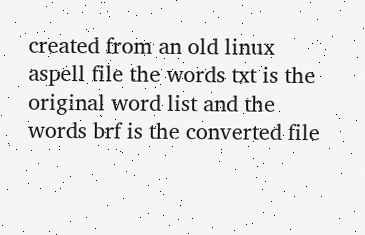created from an old linux aspell file the words txt is the original word list and the words brf is the converted file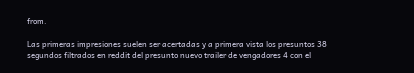from.

Las primeras impresiones suelen ser acertadas y a primera vista los presuntos 38 segundos filtrados en reddit del presunto nuevo trailer de vengadores 4 con el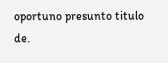oportuno presunto titulo de.